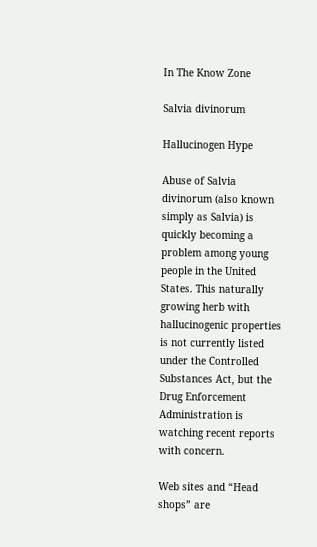In The Know Zone

Salvia divinorum

Hallucinogen Hype

Abuse of Salvia divinorum (also known simply as Salvia) is quickly becoming a problem among young people in the United States. This naturally growing herb with hallucinogenic properties is not currently listed under the Controlled Substances Act, but the Drug Enforcement Administration is watching recent reports with concern.

Web sites and “Head shops” are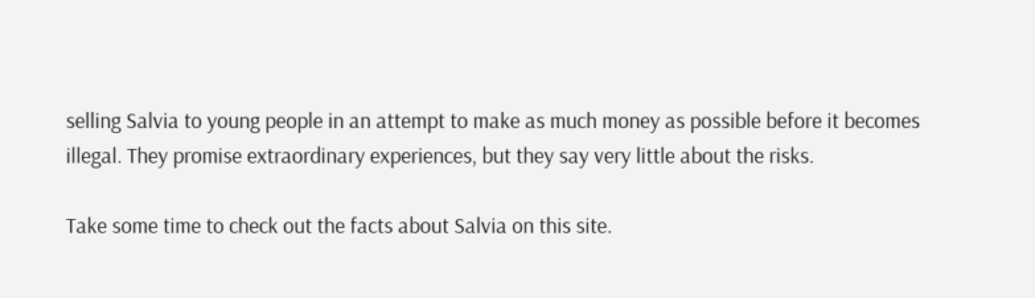selling Salvia to young people in an attempt to make as much money as possible before it becomes illegal. They promise extraordinary experiences, but they say very little about the risks.

Take some time to check out the facts about Salvia on this site.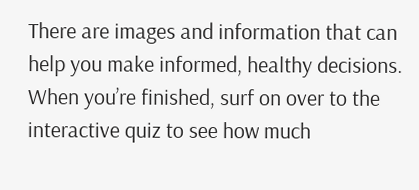There are images and information that can help you make informed, healthy decisions. When you’re finished, surf on over to the interactive quiz to see how much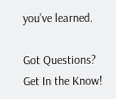you’ve learned.

Got Questions? Get In the Know!